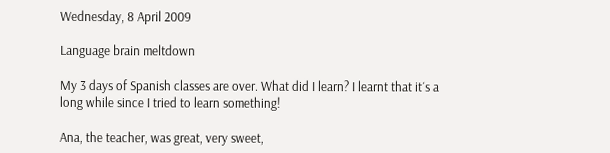Wednesday, 8 April 2009

Language brain meltdown

My 3 days of Spanish classes are over. What did I learn? I learnt that it´s a long while since I tried to learn something!

Ana, the teacher, was great, very sweet,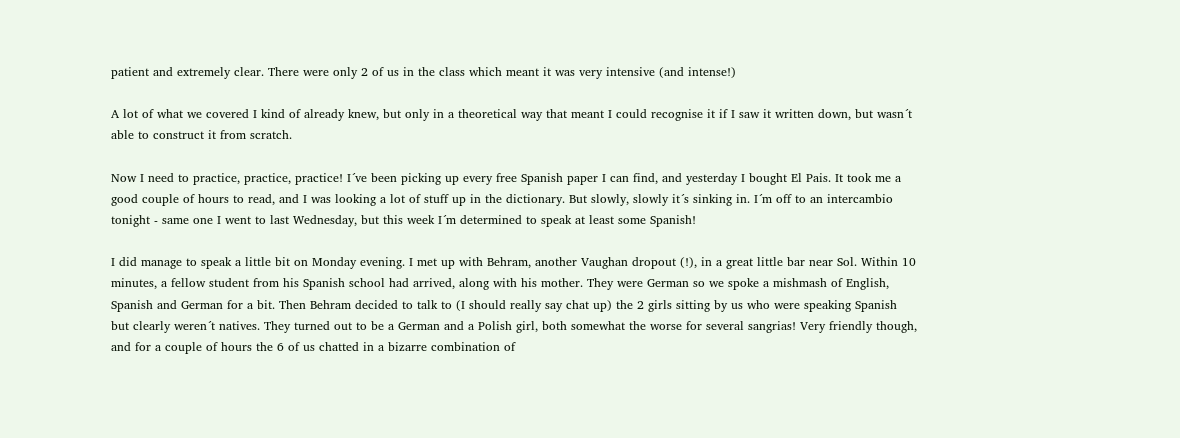patient and extremely clear. There were only 2 of us in the class which meant it was very intensive (and intense!)

A lot of what we covered I kind of already knew, but only in a theoretical way that meant I could recognise it if I saw it written down, but wasn´t able to construct it from scratch.

Now I need to practice, practice, practice! I´ve been picking up every free Spanish paper I can find, and yesterday I bought El Pais. It took me a good couple of hours to read, and I was looking a lot of stuff up in the dictionary. But slowly, slowly it´s sinking in. I´m off to an intercambio tonight - same one I went to last Wednesday, but this week I´m determined to speak at least some Spanish!

I did manage to speak a little bit on Monday evening. I met up with Behram, another Vaughan dropout (!), in a great little bar near Sol. Within 10 minutes, a fellow student from his Spanish school had arrived, along with his mother. They were German so we spoke a mishmash of English, Spanish and German for a bit. Then Behram decided to talk to (I should really say chat up) the 2 girls sitting by us who were speaking Spanish but clearly weren´t natives. They turned out to be a German and a Polish girl, both somewhat the worse for several sangrias! Very friendly though, and for a couple of hours the 6 of us chatted in a bizarre combination of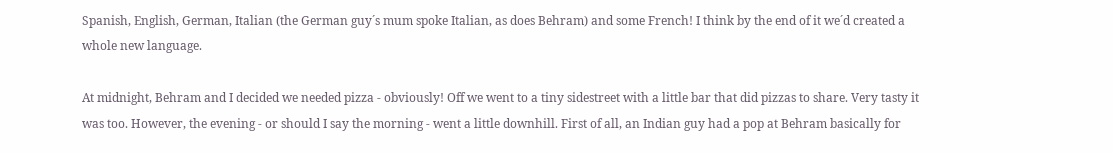Spanish, English, German, Italian (the German guy´s mum spoke Italian, as does Behram) and some French! I think by the end of it we´d created a whole new language.

At midnight, Behram and I decided we needed pizza - obviously! Off we went to a tiny sidestreet with a little bar that did pizzas to share. Very tasty it was too. However, the evening - or should I say the morning - went a little downhill. First of all, an Indian guy had a pop at Behram basically for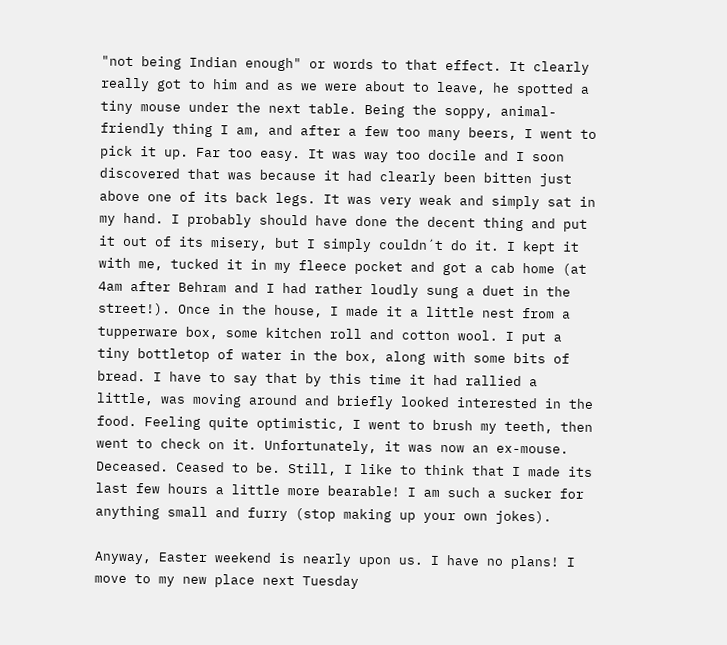"not being Indian enough" or words to that effect. It clearly really got to him and as we were about to leave, he spotted a tiny mouse under the next table. Being the soppy, animal-friendly thing I am, and after a few too many beers, I went to pick it up. Far too easy. It was way too docile and I soon discovered that was because it had clearly been bitten just above one of its back legs. It was very weak and simply sat in my hand. I probably should have done the decent thing and put it out of its misery, but I simply couldn´t do it. I kept it with me, tucked it in my fleece pocket and got a cab home (at 4am after Behram and I had rather loudly sung a duet in the street!). Once in the house, I made it a little nest from a tupperware box, some kitchen roll and cotton wool. I put a tiny bottletop of water in the box, along with some bits of bread. I have to say that by this time it had rallied a little, was moving around and briefly looked interested in the food. Feeling quite optimistic, I went to brush my teeth, then went to check on it. Unfortunately, it was now an ex-mouse. Deceased. Ceased to be. Still, I like to think that I made its last few hours a little more bearable! I am such a sucker for anything small and furry (stop making up your own jokes).

Anyway, Easter weekend is nearly upon us. I have no plans! I move to my new place next Tuesday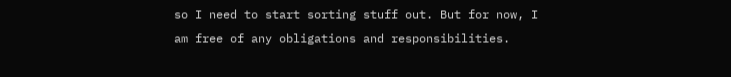so I need to start sorting stuff out. But for now, I am free of any obligations and responsibilities.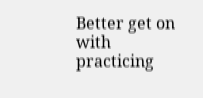Better get on with practicing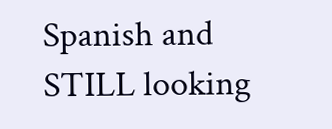Spanish and STILL looking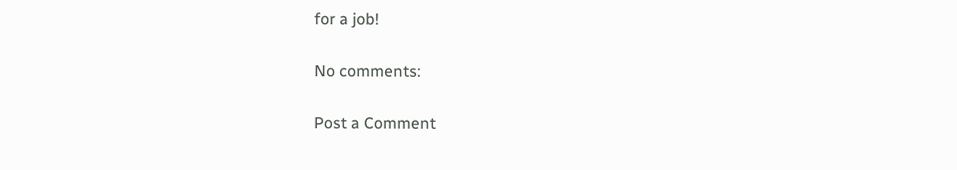for a job!

No comments:

Post a Comment